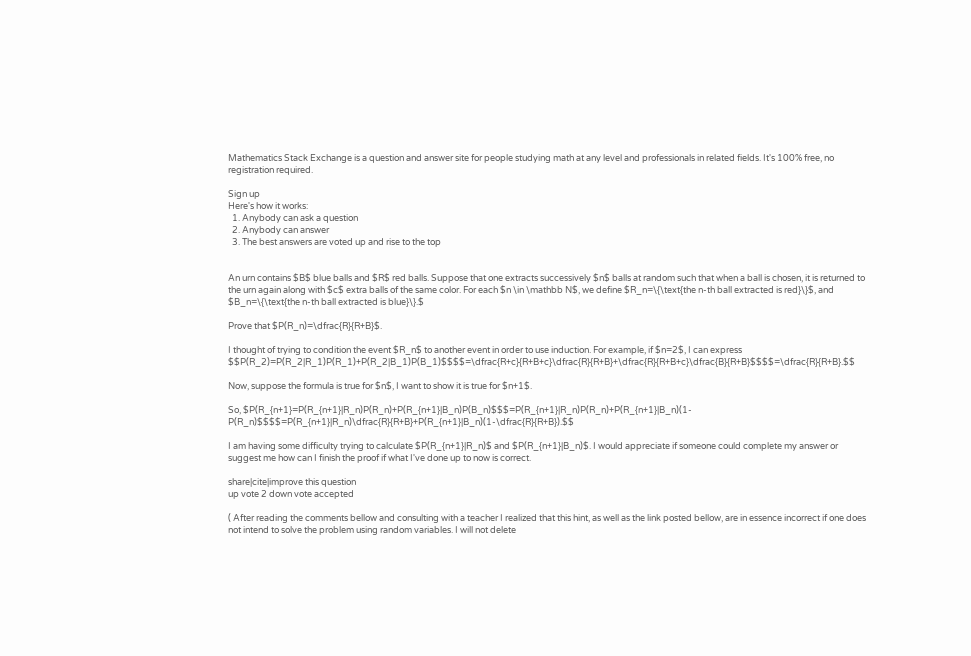Mathematics Stack Exchange is a question and answer site for people studying math at any level and professionals in related fields. It's 100% free, no registration required.

Sign up
Here's how it works:
  1. Anybody can ask a question
  2. Anybody can answer
  3. The best answers are voted up and rise to the top


An urn contains $B$ blue balls and $R$ red balls. Suppose that one extracts successively $n$ balls at random such that when a ball is chosen, it is returned to the urn again along with $c$ extra balls of the same color. For each $n \in \mathbb N$, we define $R_n=\{\text{the n-th ball extracted is red}\}$, and $B_n=\{\text{the n-th ball extracted is blue}\}.$

Prove that $P(R_n)=\dfrac{R}{R+B}$.

I thought of trying to condition the event $R_n$ to another event in order to use induction. For example, if $n=2$, I can express $$P(R_2)=P(R_2|R_1)P(R_1)+P(R_2|B_1)P(B_1)$$$$=\dfrac{R+c}{R+B+c}\dfrac{R}{R+B}+\dfrac{R}{R+B+c}\dfrac{B}{R+B}$$$$=\dfrac{R}{R+B}.$$

Now, suppose the formula is true for $n$, I want to show it is true for $n+1$.

So, $P(R_{n+1}=P(R_{n+1}|R_n)P(R_n)+P(R_{n+1}|B_n)P(B_n)$$$=P(R_{n+1}|R_n)P(R_n)+P(R_{n+1}|B_n)(1-P(R_n)$$$$=P(R_{n+1}|R_n)\dfrac{R}{R+B}+P(R_{n+1}|B_n)(1-\dfrac{R}{R+B}).$$

I am having some difficulty trying to calculate $P(R_{n+1}|R_n)$ and $P(R_{n+1}|B_n)$. I would appreciate if someone could complete my answer or suggest me how can I finish the proof if what I've done up to now is correct.

share|cite|improve this question
up vote 2 down vote accepted

( After reading the comments bellow and consulting with a teacher I realized that this hint, as well as the link posted bellow, are in essence incorrect if one does not intend to solve the problem using random variables. I will not delete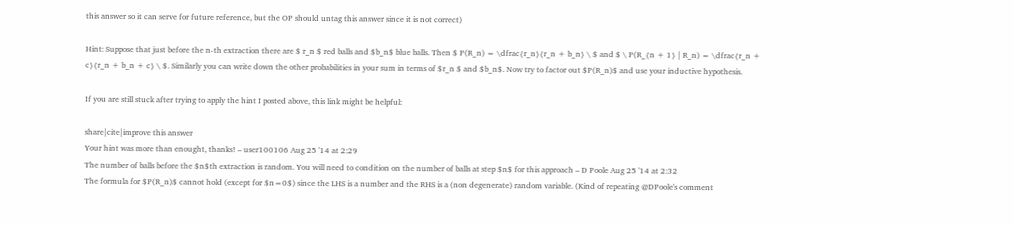this answer so it can serve for future reference, but the OP should untag this answer since it is not correct)

Hint: Suppose that just before the n-th extraction there are $ r_n $ red balls and $b_n$ blue balls. Then $ P(R_n) = \dfrac{r_n}{r_n + b_n} \ $ and $ \ P(R_{n + 1} | R_n) = \dfrac{r_n + c}{r_n + b_n + c} \ $. Similarly you can write down the other probabilities in your sum in terms of $r_n $ and $b_n$. Now try to factor out $P(R_n)$ and use your inductive hypothesis.

If you are still stuck after trying to apply the hint I posted above, this link might be helpful:

share|cite|improve this answer
Your hint was more than enought, thanks! – user100106 Aug 25 '14 at 2:29
The number of balls before the $n$th extraction is random. You will need to condition on the number of balls at step $n$ for this approach – D Poole Aug 25 '14 at 2:32
The formula for $P(R_n)$ cannot hold (except for $n=0$) since the LHS is a number and the RHS is a (non degenerate) random variable. (Kind of repeating @DPoole's comment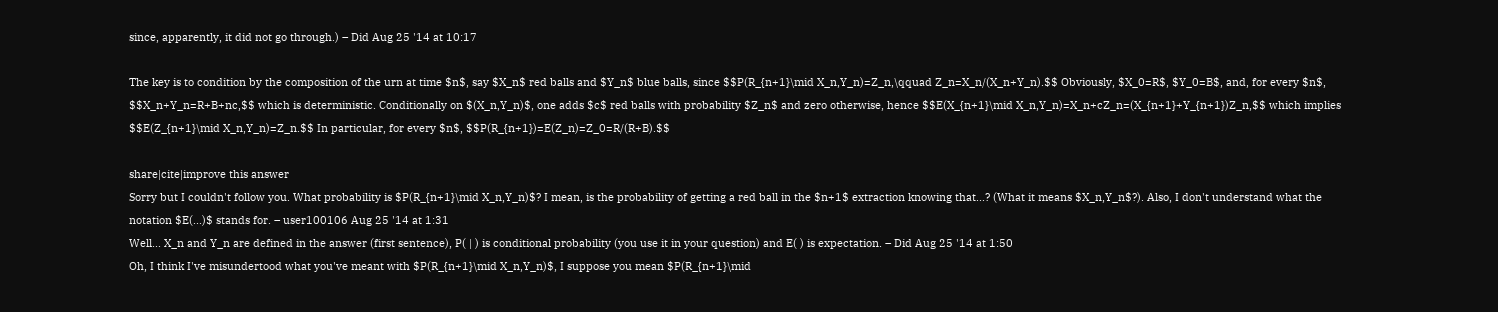since, apparently, it did not go through.) – Did Aug 25 '14 at 10:17

The key is to condition by the composition of the urn at time $n$, say $X_n$ red balls and $Y_n$ blue balls, since $$P(R_{n+1}\mid X_n,Y_n)=Z_n,\qquad Z_n=X_n/(X_n+Y_n).$$ Obviously, $X_0=R$, $Y_0=B$, and, for every $n$, $$X_n+Y_n=R+B+nc,$$ which is deterministic. Conditionally on $(X_n,Y_n)$, one adds $c$ red balls with probability $Z_n$ and zero otherwise, hence $$E(X_{n+1}\mid X_n,Y_n)=X_n+cZ_n=(X_{n+1}+Y_{n+1})Z_n,$$ which implies $$E(Z_{n+1}\mid X_n,Y_n)=Z_n.$$ In particular, for every $n$, $$P(R_{n+1})=E(Z_n)=Z_0=R/(R+B).$$

share|cite|improve this answer
Sorry but I couldn't follow you. What probability is $P(R_{n+1}\mid X_n,Y_n)$? I mean, is the probability of getting a red ball in the $n+1$ extraction knowing that...? (What it means $X_n,Y_n$?). Also, I don't understand what the notation $E(...)$ stands for. – user100106 Aug 25 '14 at 1:31
Well... X_n and Y_n are defined in the answer (first sentence), P( | ) is conditional probability (you use it in your question) and E( ) is expectation. – Did Aug 25 '14 at 1:50
Oh, I think I've misundertood what you've meant with $P(R_{n+1}\mid X_n,Y_n)$, I suppose you mean $P(R_{n+1}\mid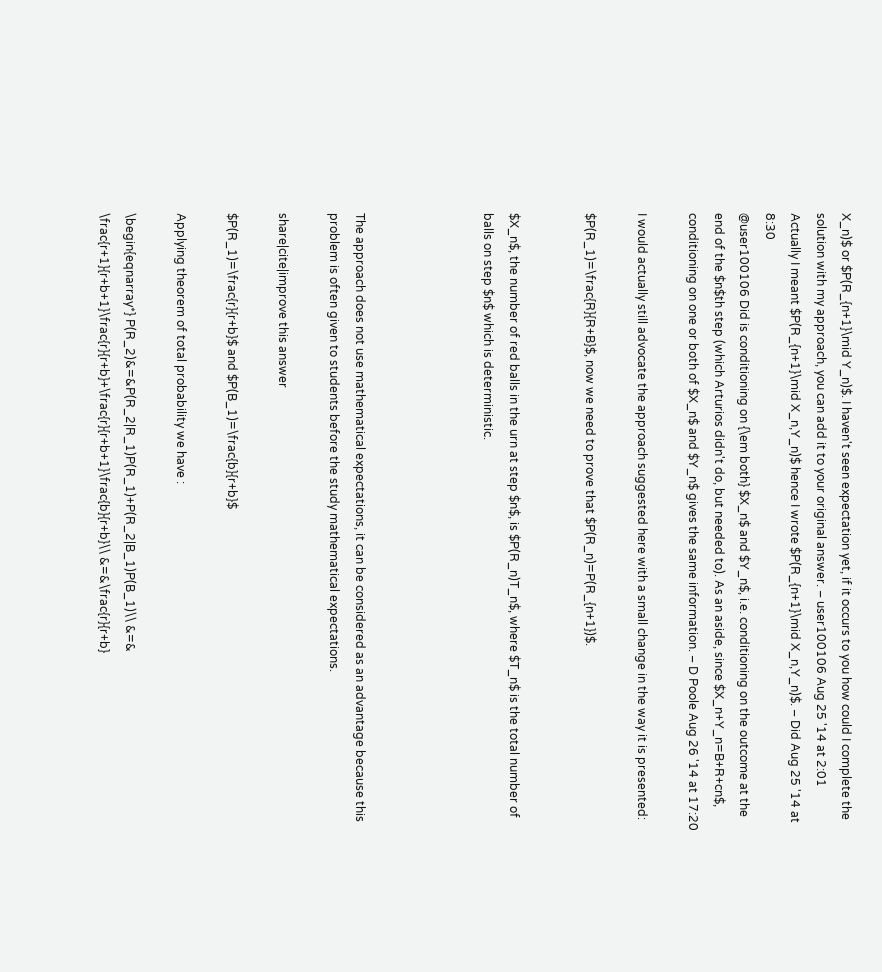X_n)$ or $P(R_{n+1}\mid Y_n)$. I haven't seen expectation yet, if it occurs to you how could I complete the solution with my approach, you can add it to your original answer. – user100106 Aug 25 '14 at 2:01
Actually I meant $P(R_{n+1}\mid X_n,Y_n)$ hence I wrote $P(R_{n+1}\mid X_n,Y_n)$. – Did Aug 25 '14 at 8:30
@user100106 Did is conditioning on {\em both} $X_n$ and $Y_n$, i.e. conditioning on the outcome at the end of the $n$th step (which Arturios didn't do, but needed to). As an aside, since $X_n+Y_n=B+R+cn$, conditioning on one or both of $X_n$ and $Y_n$ gives the same information. – D Poole Aug 26 '14 at 17:20

I would actually still advocate the approach suggested here with a small change in the way it is presented:

$P(R_1)=\frac{R}{R+B}$, now we need to prove that $P(R_n)=P(R_{n+1})$.


$X_n$, the number of red balls in the urn at step $n$, is $P(R_n)T_n$, where $T_n$ is the total number of balls on step $n$ which is deterministic.




The approach does not use mathematical expectations, it can be considered as an advantage because this problem is often given to students before the study mathematical expectations.

share|cite|improve this answer

$P(R_1)=\frac{r}{r+b}$ and $P(B_1)=\frac{b}{r+b}$

Applying theorem of total probability we have :

\begin{eqnarray*} P(R_2)&=&P(R_2|R_1)P(R_1)+P(R_2|B_1)P(B_1)\\ &=& \frac{r+1}{r+b+1}\frac{r}{r+b}+\frac{r}{r+b+1}\frac{b}{r+b}\\ &=&\frac{r}{r+b}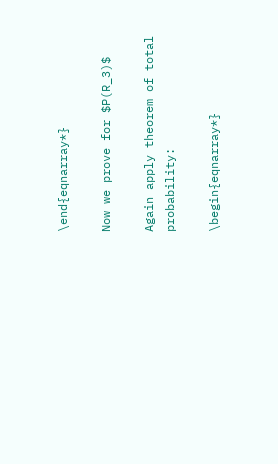\end{eqnarray*}

Now we prove for $P(R_3)$

Again apply theorem of total probability:

\begin{eqnarray*}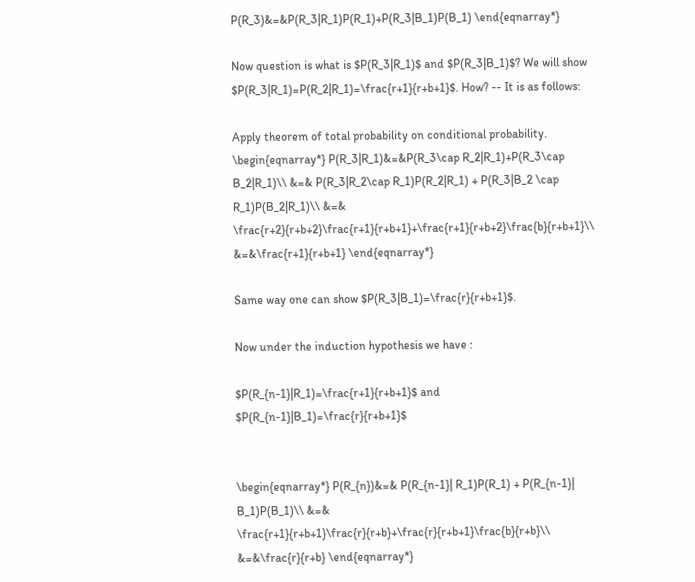P(R_3)&=&P(R_3|R_1)P(R_1)+P(R_3|B_1)P(B_1) \end{eqnarray*}

Now question is what is $P(R_3|R_1)$ and $P(R_3|B_1)$? We will show $P(R_3|R_1)=P(R_2|R_1)=\frac{r+1}{r+b+1}$. How? -- It is as follows:

Apply theorem of total probability on conditional probability. \begin{eqnarray*} P(R_3|R_1)&=&P(R_3\cap R_2|R_1)+P(R_3\cap B_2|R_1)\\ &=& P(R_3|R_2\cap R_1)P(R_2|R_1) + P(R_3|B_2 \cap R_1)P(B_2|R_1)\\ &=& \frac{r+2}{r+b+2}\frac{r+1}{r+b+1}+\frac{r+1}{r+b+2}\frac{b}{r+b+1}\\ &=&\frac{r+1}{r+b+1} \end{eqnarray*}

Same way one can show $P(R_3|B_1)=\frac{r}{r+b+1}$.

Now under the induction hypothesis we have :

$P(R_{n-1}|R_1)=\frac{r+1}{r+b+1}$ and $P(R_{n-1}|B_1)=\frac{r}{r+b+1}$


\begin{eqnarray*} P(R_{n})&=& P(R_{n-1}| R_1)P(R_1) + P(R_{n-1}| B_1)P(B_1)\\ &=& \frac{r+1}{r+b+1}\frac{r}{r+b}+\frac{r}{r+b+1}\frac{b}{r+b}\\ &=&\frac{r}{r+b} \end{eqnarray*}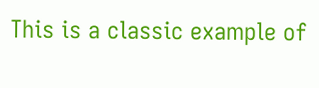This is a classic example of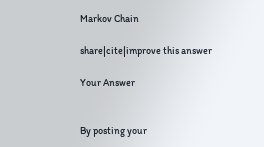Markov Chain

share|cite|improve this answer

Your Answer


By posting your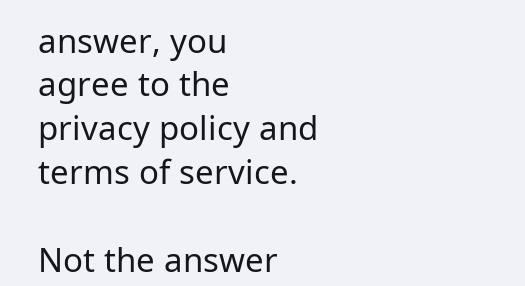answer, you agree to the privacy policy and terms of service.

Not the answer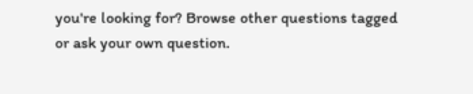you're looking for? Browse other questions tagged or ask your own question.